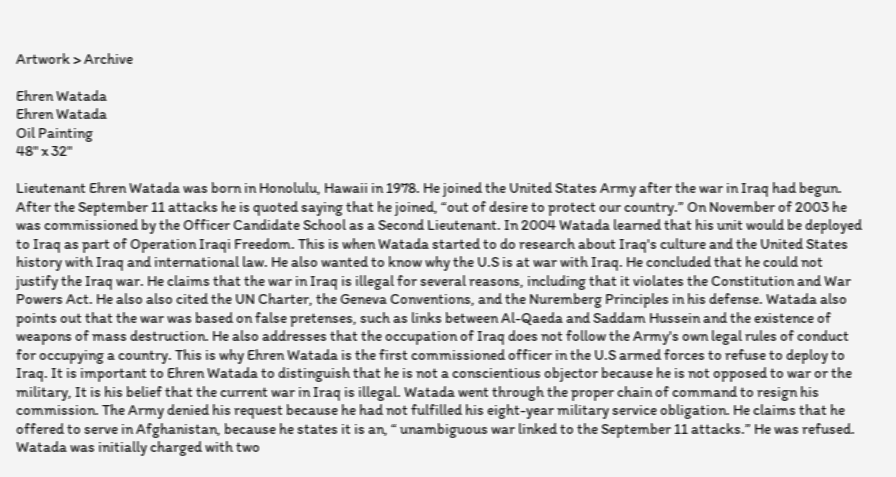Artwork > Archive

Ehren Watada
Ehren Watada
Oil Painting
48" x 32"

Lieutenant Ehren Watada was born in Honolulu, Hawaii in 1978. He joined the United States Army after the war in Iraq had begun. After the September 11 attacks he is quoted saying that he joined, “out of desire to protect our country.” On November of 2003 he was commissioned by the Officer Candidate School as a Second Lieutenant. In 2004 Watada learned that his unit would be deployed to Iraq as part of Operation Iraqi Freedom. This is when Watada started to do research about Iraq's culture and the United States history with Iraq and international law. He also wanted to know why the U.S is at war with Iraq. He concluded that he could not justify the Iraq war. He claims that the war in Iraq is illegal for several reasons, including that it violates the Constitution and War Powers Act. He also also cited the UN Charter, the Geneva Conventions, and the Nuremberg Principles in his defense. Watada also points out that the war was based on false pretenses, such as links between Al-Qaeda and Saddam Hussein and the existence of weapons of mass destruction. He also addresses that the occupation of Iraq does not follow the Army's own legal rules of conduct for occupying a country. This is why Ehren Watada is the first commissioned officer in the U.S armed forces to refuse to deploy to Iraq. It is important to Ehren Watada to distinguish that he is not a conscientious objector because he is not opposed to war or the military, It is his belief that the current war in Iraq is illegal. Watada went through the proper chain of command to resign his commission. The Army denied his request because he had not fulfilled his eight-year military service obligation. He claims that he offered to serve in Afghanistan, because he states it is an, “ unambiguous war linked to the September 11 attacks.” He was refused. Watada was initially charged with two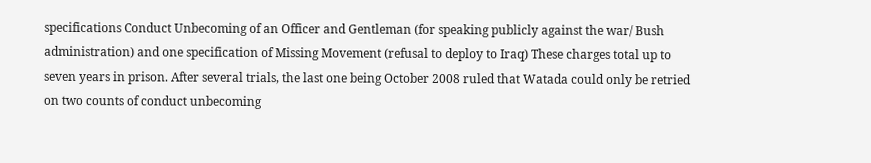specifications Conduct Unbecoming of an Officer and Gentleman (for speaking publicly against the war/ Bush administration) and one specification of Missing Movement (refusal to deploy to Iraq) These charges total up to seven years in prison. After several trials, the last one being October 2008 ruled that Watada could only be retried on two counts of conduct unbecoming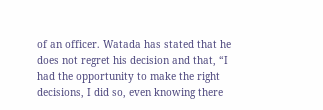of an officer. Watada has stated that he does not regret his decision and that, “I had the opportunity to make the right decisions, I did so, even knowing there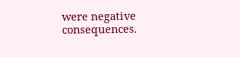were negative consequences.